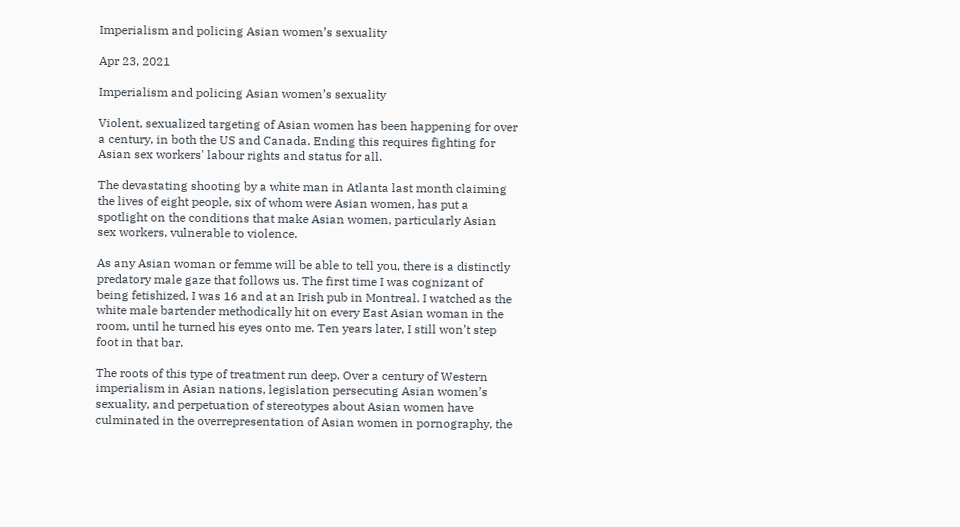Imperialism and policing Asian women’s sexuality

Apr 23, 2021

Imperialism and policing Asian women’s sexuality

Violent, sexualized targeting of Asian women has been happening for over a century, in both the US and Canada. Ending this requires fighting for Asian sex workers' labour rights and status for all.

The devastating shooting by a white man in Atlanta last month claiming the lives of eight people, six of whom were Asian women, has put a spotlight on the conditions that make Asian women, particularly Asian sex workers, vulnerable to violence.

As any Asian woman or femme will be able to tell you, there is a distinctly predatory male gaze that follows us. The first time I was cognizant of being fetishized, I was 16 and at an Irish pub in Montreal. I watched as the white male bartender methodically hit on every East Asian woman in the room, until he turned his eyes onto me. Ten years later, I still won’t step foot in that bar.

The roots of this type of treatment run deep. Over a century of Western imperialism in Asian nations, legislation persecuting Asian women’s sexuality, and perpetuation of stereotypes about Asian women have culminated in the overrepresentation of Asian women in pornography, the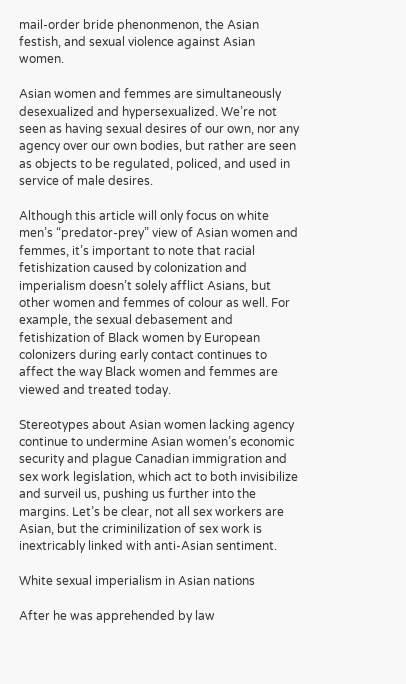mail-order bride phenonmenon, the Asian festish, and sexual violence against Asian women.

Asian women and femmes are simultaneously desexualized and hypersexualized. We’re not seen as having sexual desires of our own, nor any agency over our own bodies, but rather are seen as objects to be regulated, policed, and used in service of male desires.

Although this article will only focus on white men’s “predator-prey” view of Asian women and femmes, it’s important to note that racial fetishization caused by colonization and imperialism doesn’t solely afflict Asians, but other women and femmes of colour as well. For example, the sexual debasement and fetishization of Black women by European colonizers during early contact continues to affect the way Black women and femmes are viewed and treated today.

Stereotypes about Asian women lacking agency continue to undermine Asian women’s economic security and plague Canadian immigration and sex work legislation, which act to both invisibilize and surveil us, pushing us further into the margins. Let’s be clear, not all sex workers are Asian, but the criminilization of sex work is inextricably linked with anti-Asian sentiment.

White sexual imperialism in Asian nations

After he was apprehended by law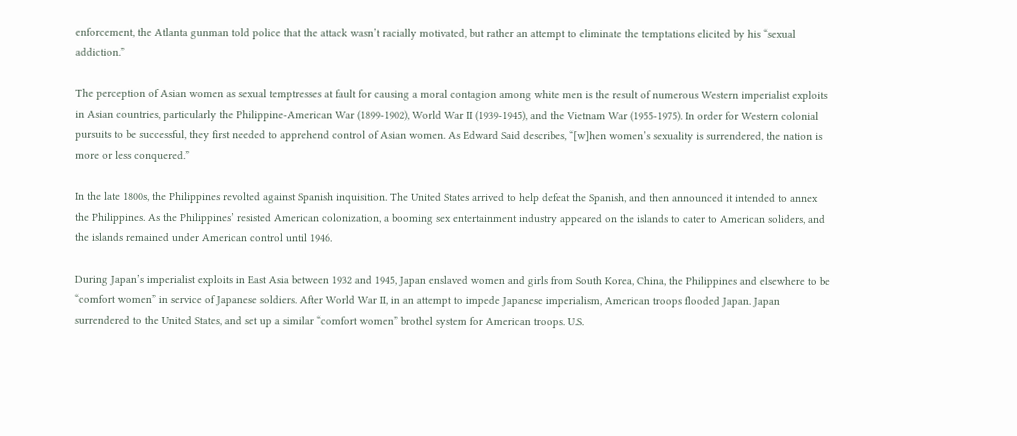enforcement, the Atlanta gunman told police that the attack wasn’t racially motivated, but rather an attempt to eliminate the temptations elicited by his “sexual addiction.”

The perception of Asian women as sexual temptresses at fault for causing a moral contagion among white men is the result of numerous Western imperialist exploits in Asian countries, particularly the Philippine-American War (1899-1902), World War II (1939-1945), and the Vietnam War (1955-1975). In order for Western colonial pursuits to be successful, they first needed to apprehend control of Asian women. As Edward Said describes, “[w]hen women’s sexuality is surrendered, the nation is more or less conquered.”

In the late 1800s, the Philippines revolted against Spanish inquisition. The United States arrived to help defeat the Spanish, and then announced it intended to annex the Philippines. As the Philippines’ resisted American colonization, a booming sex entertainment industry appeared on the islands to cater to American soliders, and the islands remained under American control until 1946.

During Japan’s imperialist exploits in East Asia between 1932 and 1945, Japan enslaved women and girls from South Korea, China, the Philippines and elsewhere to be “comfort women” in service of Japanese soldiers. After World War II, in an attempt to impede Japanese imperialism, American troops flooded Japan. Japan surrendered to the United States, and set up a similar “comfort women” brothel system for American troops. U.S.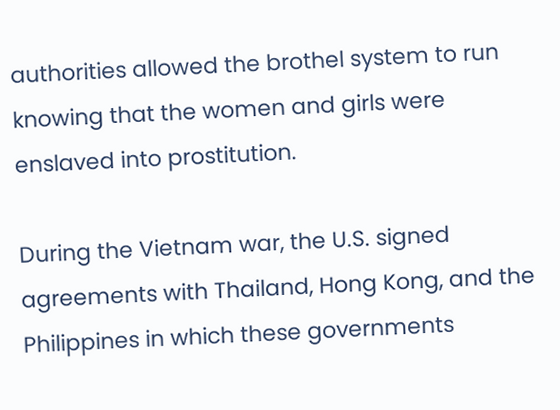authorities allowed the brothel system to run knowing that the women and girls were enslaved into prostitution.

During the Vietnam war, the U.S. signed agreements with Thailand, Hong Kong, and the Philippines in which these governments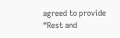agreed to provide “Rest and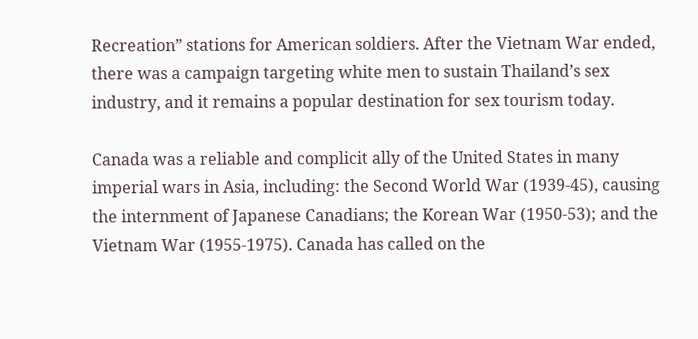Recreation” stations for American soldiers. After the Vietnam War ended, there was a campaign targeting white men to sustain Thailand’s sex industry, and it remains a popular destination for sex tourism today.

Canada was a reliable and complicit ally of the United States in many imperial wars in Asia, including: the Second World War (1939-45), causing the internment of Japanese Canadians; the Korean War (1950-53); and the Vietnam War (1955-1975). Canada has called on the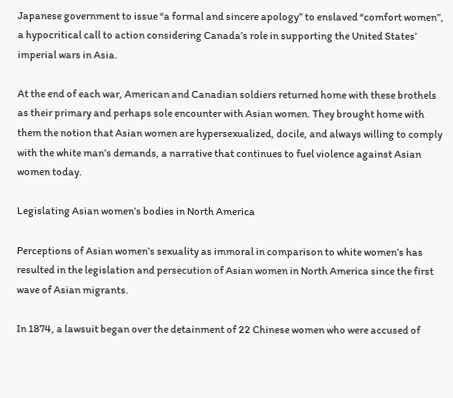Japanese government to issue “a formal and sincere apology” to enslaved “comfort women”, a hypocritical call to action considering Canada’s role in supporting the United States’ imperial wars in Asia.

At the end of each war, American and Canadian soldiers returned home with these brothels as their primary and perhaps sole encounter with Asian women. They brought home with them the notion that Asian women are hypersexualized, docile, and always willing to comply with the white man’s demands, a narrative that continues to fuel violence against Asian women today.

Legislating Asian women’s bodies in North America

Perceptions of Asian women’s sexuality as immoral in comparison to white women’s has resulted in the legislation and persecution of Asian women in North America since the first wave of Asian migrants.

In 1874, a lawsuit began over the detainment of 22 Chinese women who were accused of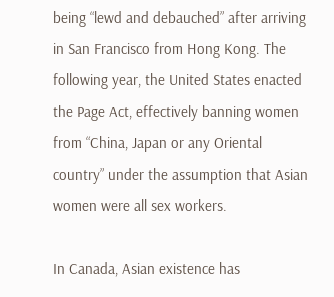being “lewd and debauched” after arriving in San Francisco from Hong Kong. The following year, the United States enacted the Page Act, effectively banning women from “China, Japan or any Oriental country” under the assumption that Asian women were all sex workers.

In Canada, Asian existence has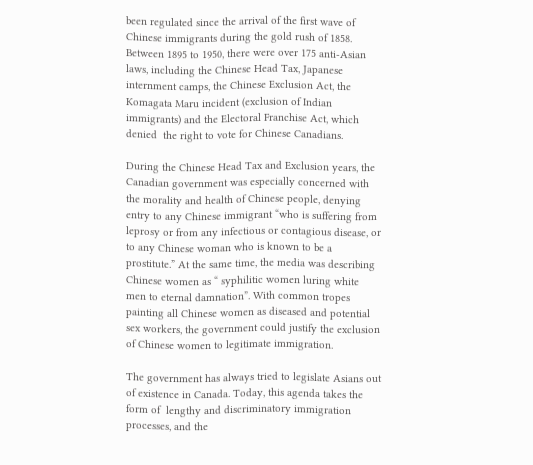been regulated since the arrival of the first wave of Chinese immigrants during the gold rush of 1858. Between 1895 to 1950, there were over 175 anti-Asian laws, including the Chinese Head Tax, Japanese internment camps, the Chinese Exclusion Act, the Komagata Maru incident (exclusion of Indian immigrants) and the Electoral Franchise Act, which denied  the right to vote for Chinese Canadians.

During the Chinese Head Tax and Exclusion years, the Canadian government was especially concerned with the morality and health of Chinese people, denying entry to any Chinese immigrant “who is suffering from leprosy or from any infectious or contagious disease, or to any Chinese woman who is known to be a prostitute.” At the same time, the media was describing Chinese women as “ syphilitic women luring white men to eternal damnation”. With common tropes painting all Chinese women as diseased and potential sex workers, the government could justify the exclusion of Chinese women to legitimate immigration.

The government has always tried to legislate Asians out of existence in Canada. Today, this agenda takes the form of  lengthy and discriminatory immigration processes, and the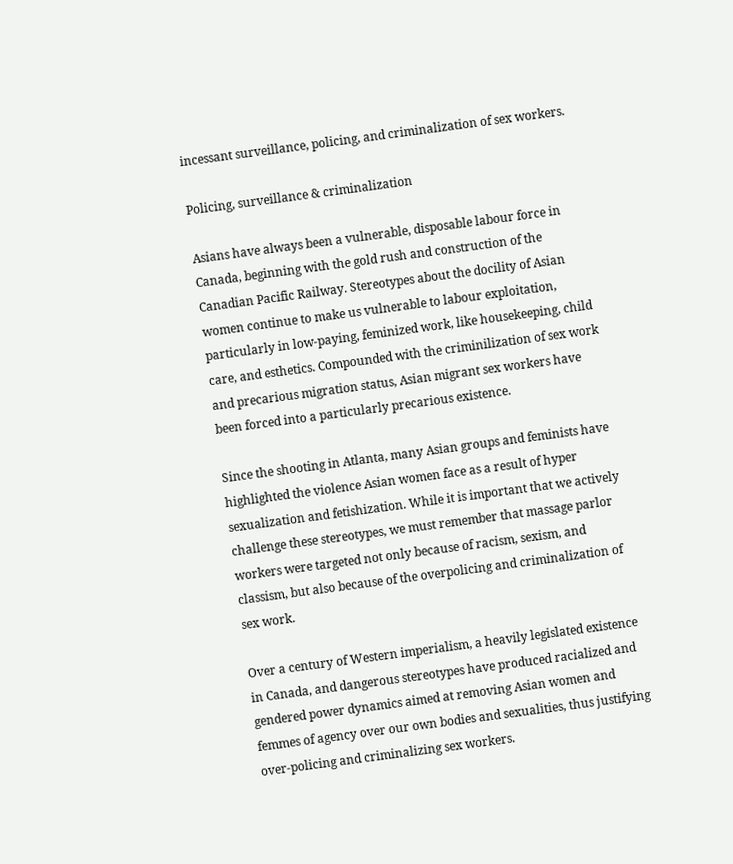incessant surveillance, policing, and criminalization of sex workers.

Policing, surveillance & criminalization

Asians have always been a vulnerable, disposable labour force in Canada, beginning with the gold rush and construction of the Canadian Pacific Railway. Stereotypes about the docility of Asian women continue to make us vulnerable to labour exploitation, particularly in low-paying, feminized work, like housekeeping, child care, and esthetics. Compounded with the criminilization of sex work and precarious migration status, Asian migrant sex workers have been forced into a particularly precarious existence.

Since the shooting in Atlanta, many Asian groups and feminists have highlighted the violence Asian women face as a result of hyper sexualization and fetishization. While it is important that we actively challenge these stereotypes, we must remember that massage parlor workers were targeted not only because of racism, sexism, and classism, but also because of the overpolicing and criminalization of sex work.

Over a century of Western imperialism, a heavily legislated existence in Canada, and dangerous stereotypes have produced racialized and gendered power dynamics aimed at removing Asian women and femmes of agency over our own bodies and sexualities, thus justifying over-policing and criminalizing sex workers.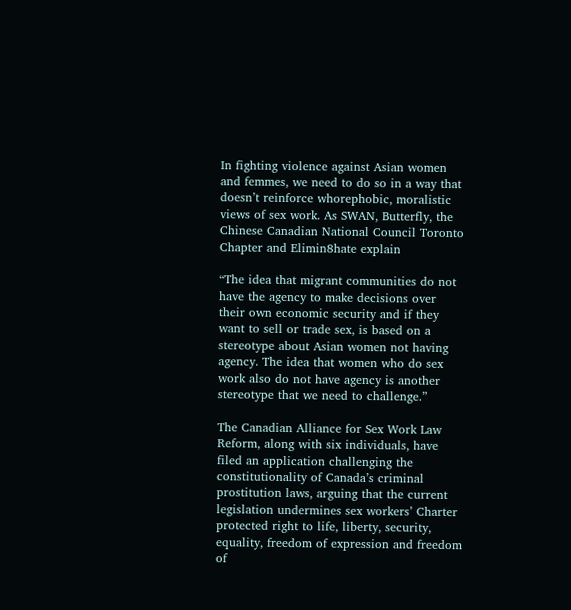In fighting violence against Asian women and femmes, we need to do so in a way that doesn’t reinforce whorephobic, moralistic views of sex work. As SWAN, Butterfly, the Chinese Canadian National Council Toronto Chapter and Elimin8hate explain

“The idea that migrant communities do not have the agency to make decisions over their own economic security and if they want to sell or trade sex, is based on a stereotype about Asian women not having agency. The idea that women who do sex work also do not have agency is another stereotype that we need to challenge.”

The Canadian Alliance for Sex Work Law Reform, along with six individuals, have filed an application challenging the constitutionality of Canada’s criminal prostitution laws, arguing that the current legislation undermines sex workers’ Charter protected right to life, liberty, security, equality, freedom of expression and freedom of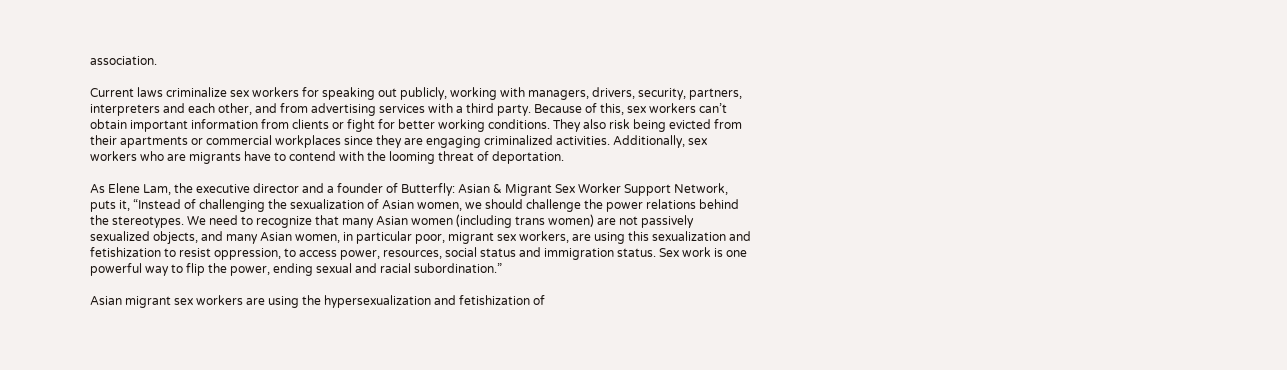association.

Current laws criminalize sex workers for speaking out publicly, working with managers, drivers, security, partners, interpreters and each other, and from advertising services with a third party. Because of this, sex workers can’t obtain important information from clients or fight for better working conditions. They also risk being evicted from their apartments or commercial workplaces since they are engaging criminalized activities. Additionally, sex workers who are migrants have to contend with the looming threat of deportation.

As Elene Lam, the executive director and a founder of Butterfly: Asian & Migrant Sex Worker Support Network, puts it, “Instead of challenging the sexualization of Asian women, we should challenge the power relations behind the stereotypes. We need to recognize that many Asian women (including trans women) are not passively sexualized objects, and many Asian women, in particular poor, migrant sex workers, are using this sexualization and fetishization to resist oppression, to access power, resources, social status and immigration status. Sex work is one powerful way to flip the power, ending sexual and racial subordination.”

Asian migrant sex workers are using the hypersexualization and fetishization of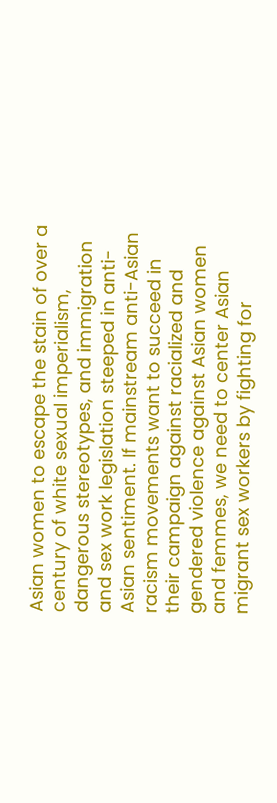Asian women to escape the stain of over a century of white sexual imperialism, dangerous stereotypes, and immigration and sex work legislation steeped in anti-Asian sentiment. If mainstream anti-Asian racism movements want to succeed in their campaign against racialized and gendered violence against Asian women and femmes, we need to center Asian migrant sex workers by fighting for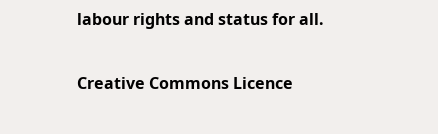labour rights and status for all.

Creative Commons Licence